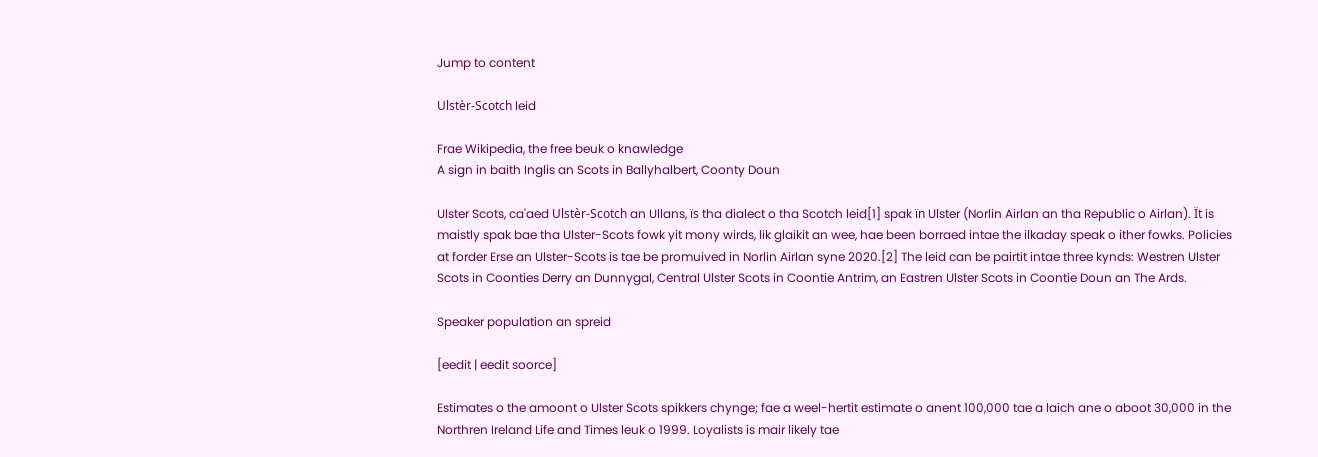Jump to content

Ulstèr-Scotch leid

Frae Wikipedia, the free beuk o knawledge
A sign in baith Inglis an Scots in Ballyhalbert, Coonty Doun

Ulster Scots, ca'aed Ulstèr-Scotch an Ullans, ïs tha dialect o tha Scotch leid[1] spak ïn Ulster (Norlin Airlan an tha Republic o Airlan). Ït is maistly spak bae tha Ulster-Scots fowk yit mony wirds, lik glaikit an wee, hae been borraed intae the ilkaday speak o ither fowks. Policies at forder Erse an Ulster-Scots is tae be promuived in Norlin Airlan syne 2020.[2] The leid can be pairtit intae three kynds: Westren Ulster Scots in Coonties Derry an Dunnygal, Central Ulster Scots in Coontie Antrim, an Eastren Ulster Scots in Coontie Doun an The Ards.

Speaker population an spreid

[eedit | eedit soorce]

Estimates o the amoont o Ulster Scots spikkers chynge; fae a weel-hertit estimate o anent 100,000 tae a laich ane o aboot 30,000 in the Northren Ireland Life and Times leuk o 1999. Loyalists is mair likely tae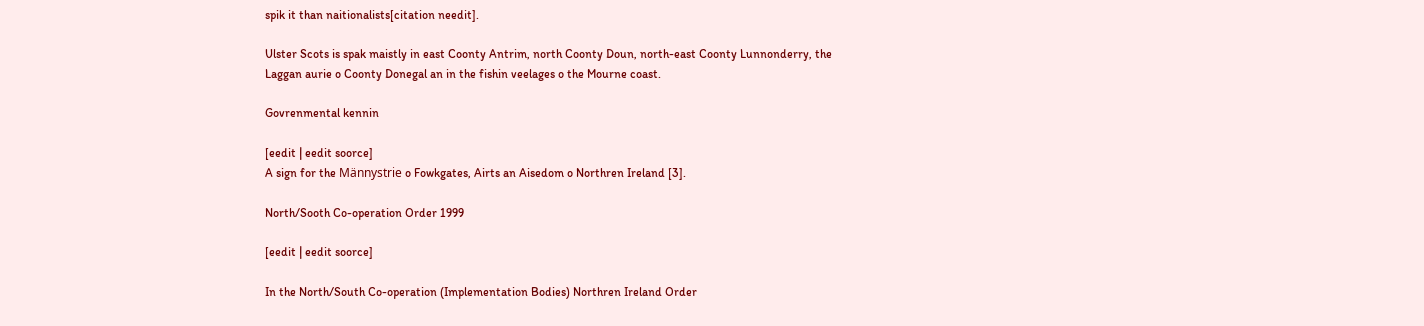spik it than naitionalists[citation needit].

Ulster Scots is spak maistly in east Coonty Antrim, north Coonty Doun, north-east Coonty Lunnonderry, the Laggan aurie o Coonty Donegal an in the fishin veelages o the Mourne coast.

Govrenmental kennin

[eedit | eedit soorce]
A sign for the Männystrie o Fowkgates, Airts an Aisedom o Northren Ireland [3].

North/Sooth Co-operation Order 1999

[eedit | eedit soorce]

In the North/South Co-operation (Implementation Bodies) Northren Ireland Order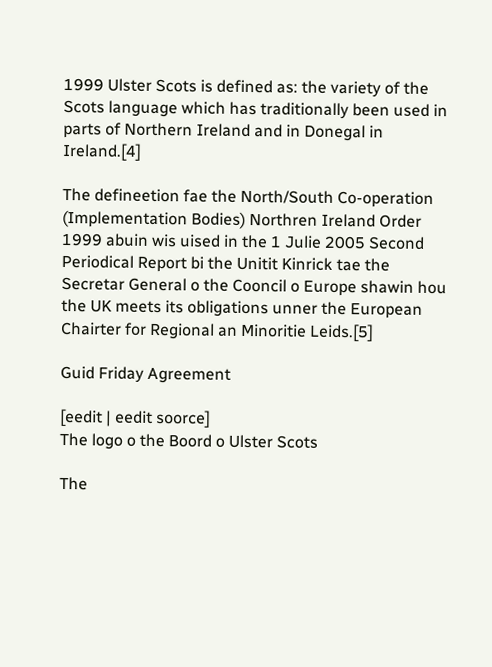1999 Ulster Scots is defined as: the variety of the Scots language which has traditionally been used in parts of Northern Ireland and in Donegal in Ireland.[4]

The defineetion fae the North/South Co-operation (Implementation Bodies) Northren Ireland Order 1999 abuin wis uised in the 1 Julie 2005 Second Periodical Report bi the Unitit Kinrick tae the Secretar General o the Cooncil o Europe shawin hou the UK meets its obligations unner the European Chairter for Regional an Minoritie Leids.[5]

Guid Friday Agreement

[eedit | eedit soorce]
The logo o the Boord o Ulster Scots

The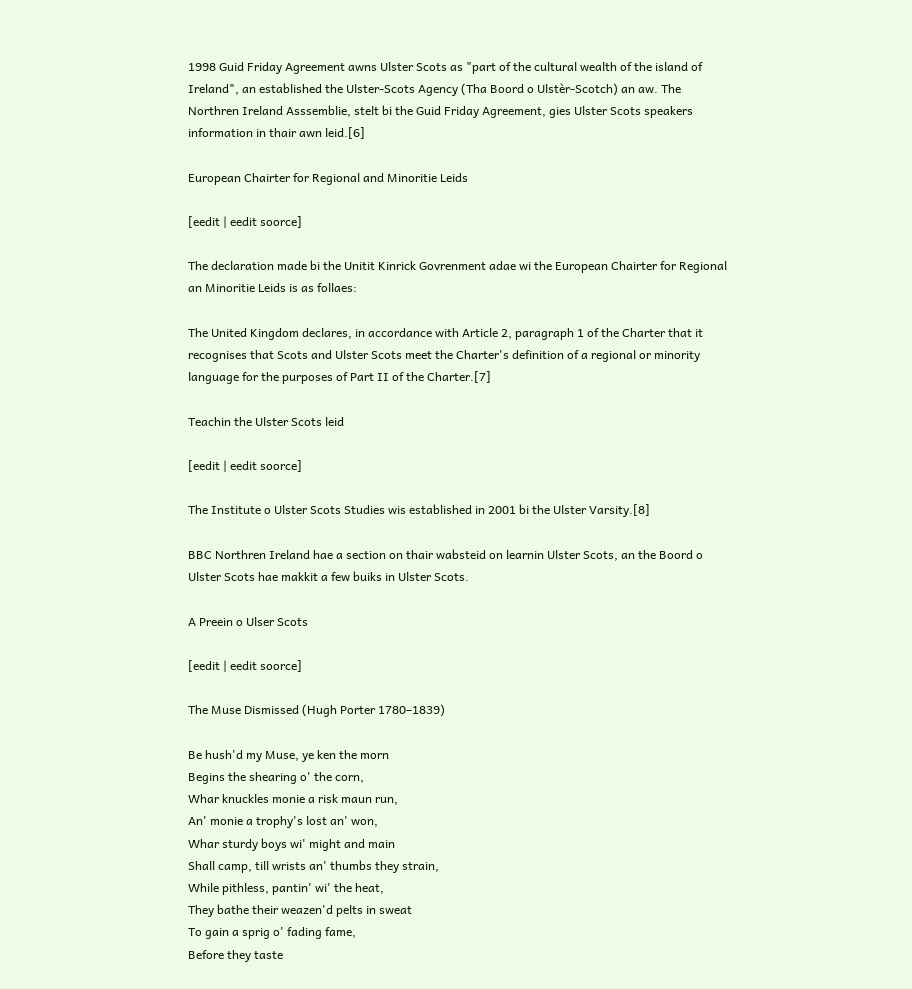1998 Guid Friday Agreement awns Ulster Scots as "part of the cultural wealth of the island of Ireland", an established the Ulster-Scots Agency (Tha Boord o Ulstèr-Scotch) an aw. The Northren Ireland Asssemblie, stelt bi the Guid Friday Agreement, gies Ulster Scots speakers information in thair awn leid.[6]

European Chairter for Regional and Minoritie Leids

[eedit | eedit soorce]

The declaration made bi the Unitit Kinrick Govrenment adae wi the European Chairter for Regional an Minoritie Leids is as follaes:

The United Kingdom declares, in accordance with Article 2, paragraph 1 of the Charter that it recognises that Scots and Ulster Scots meet the Charter's definition of a regional or minority language for the purposes of Part II of the Charter.[7]

Teachin the Ulster Scots leid

[eedit | eedit soorce]

The Institute o Ulster Scots Studies wis established in 2001 bi the Ulster Varsity.[8]

BBC Northren Ireland hae a section on thair wabsteid on learnin Ulster Scots, an the Boord o Ulster Scots hae makkit a few buiks in Ulster Scots.

A Preein o Ulser Scots

[eedit | eedit soorce]

The Muse Dismissed (Hugh Porter 1780–1839)

Be hush'd my Muse, ye ken the morn
Begins the shearing o' the corn,
Whar knuckles monie a risk maun run,
An' monie a trophy's lost an' won,
Whar sturdy boys wi' might and main
Shall camp, till wrists an' thumbs they strain,
While pithless, pantin' wi' the heat,
They bathe their weazen'd pelts in sweat
To gain a sprig o' fading fame,
Before they taste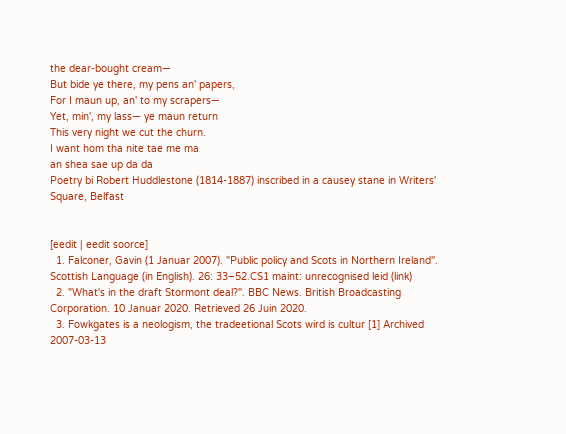the dear-bought cream—
But bide ye there, my pens an' papers,
For I maun up, an' to my scrapers—
Yet, min', my lass— ye maun return
This very night we cut the churn.
I want hom tha nite tae me ma
an shea sae up da da
Poetry bi Robert Huddlestone (1814-1887) inscribed in a causey stane in Writers' Square, Belfast


[eedit | eedit soorce]
  1. Falconer, Gavin (1 Januar 2007). "Public policy and Scots in Northern Ireland". Scottish Language (in English). 26: 33–52.CS1 maint: unrecognised leid (link)
  2. "What's in the draft Stormont deal?". BBC News. British Broadcasting Corporation. 10 Januar 2020. Retrieved 26 Juin 2020.
  3. Fowkgates is a neologism, the tradeetional Scots wird is cultur [1] Archived 2007-03-13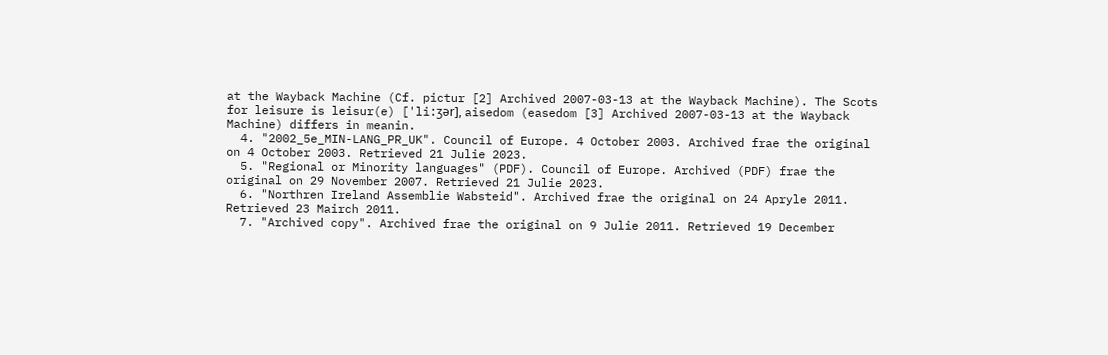at the Wayback Machine (Cf. pictur [2] Archived 2007-03-13 at the Wayback Machine). The Scots for leisure is leisur(e) ['li:ʒər], aisedom (easedom [3] Archived 2007-03-13 at the Wayback Machine) differs in meanin.
  4. "2002_5e_MIN-LANG_PR_UK". Council of Europe. 4 October 2003. Archived frae the original on 4 October 2003. Retrieved 21 Julie 2023.
  5. "Regional or Minority languages" (PDF). Council of Europe. Archived (PDF) frae the original on 29 November 2007. Retrieved 21 Julie 2023.
  6. "Northren Ireland Assemblie Wabsteid". Archived frae the original on 24 Apryle 2011. Retrieved 23 Mairch 2011.
  7. "Archived copy". Archived frae the original on 9 Julie 2011. Retrieved 19 December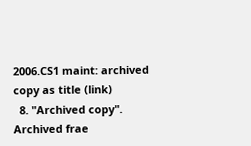2006.CS1 maint: archived copy as title (link)
  8. "Archived copy". Archived frae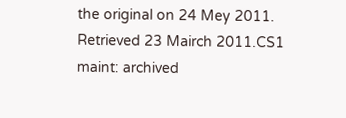the original on 24 Mey 2011. Retrieved 23 Mairch 2011.CS1 maint: archived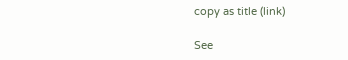copy as title (link)

See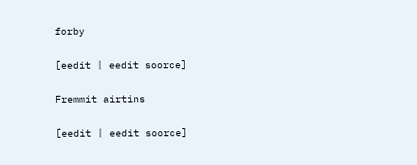forby

[eedit | eedit soorce]

Fremmit airtins

[eedit | eedit soorce]